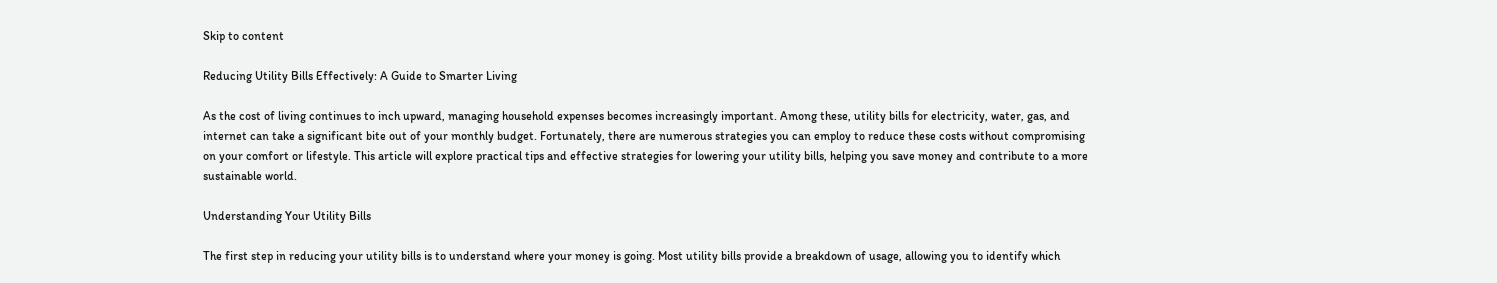Skip to content

Reducing Utility Bills Effectively: A Guide to Smarter Living

As the cost of living continues to inch upward, managing household expenses becomes increasingly important. Among these, utility bills for electricity, water, gas, and internet can take a significant bite out of your monthly budget. Fortunately, there are numerous strategies you can employ to reduce these costs without compromising on your comfort or lifestyle. This article will explore practical tips and effective strategies for lowering your utility bills, helping you save money and contribute to a more sustainable world.

Understanding Your Utility Bills

The first step in reducing your utility bills is to understand where your money is going. Most utility bills provide a breakdown of usage, allowing you to identify which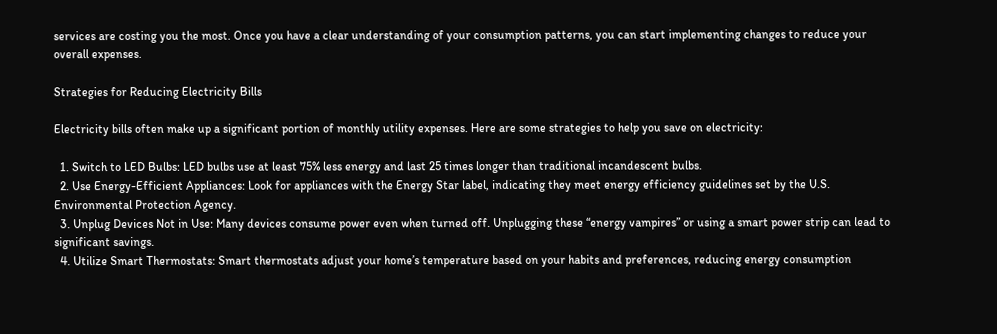services are costing you the most. Once you have a clear understanding of your consumption patterns, you can start implementing changes to reduce your overall expenses.

Strategies for Reducing Electricity Bills

Electricity bills often make up a significant portion of monthly utility expenses. Here are some strategies to help you save on electricity:

  1. Switch to LED Bulbs: LED bulbs use at least 75% less energy and last 25 times longer than traditional incandescent bulbs.
  2. Use Energy-Efficient Appliances: Look for appliances with the Energy Star label, indicating they meet energy efficiency guidelines set by the U.S. Environmental Protection Agency.
  3. Unplug Devices Not in Use: Many devices consume power even when turned off. Unplugging these “energy vampires” or using a smart power strip can lead to significant savings.
  4. Utilize Smart Thermostats: Smart thermostats adjust your home’s temperature based on your habits and preferences, reducing energy consumption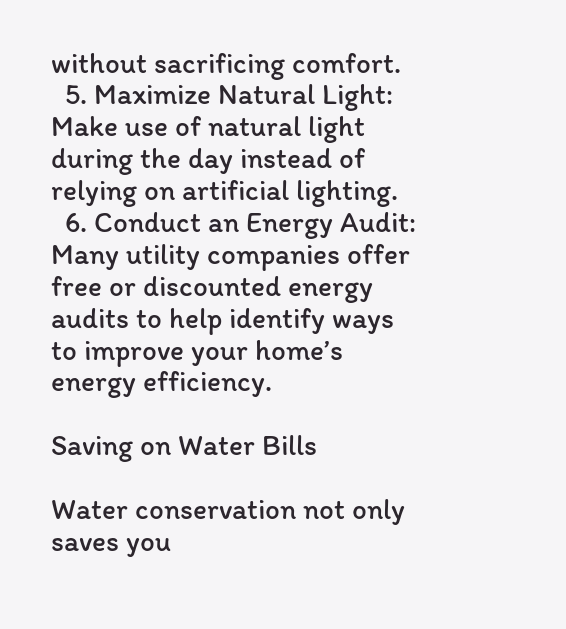without sacrificing comfort.
  5. Maximize Natural Light: Make use of natural light during the day instead of relying on artificial lighting.
  6. Conduct an Energy Audit: Many utility companies offer free or discounted energy audits to help identify ways to improve your home’s energy efficiency.

Saving on Water Bills

Water conservation not only saves you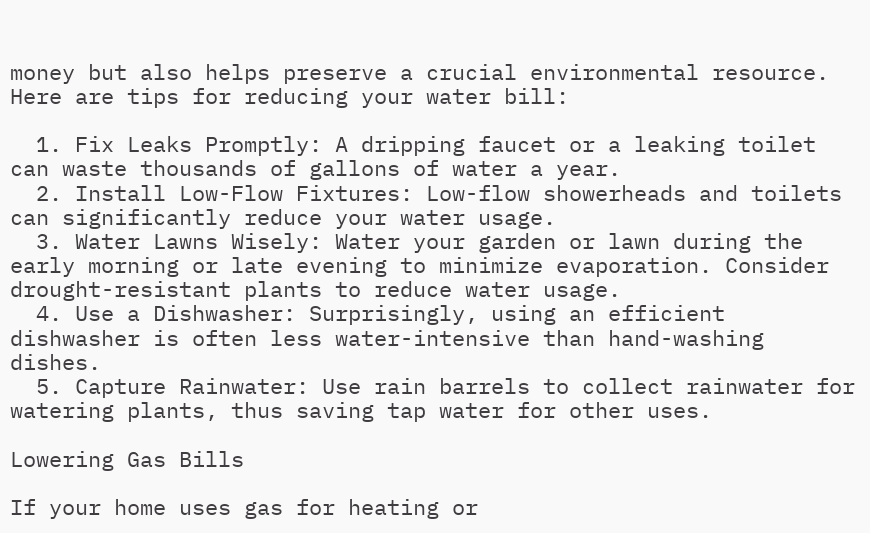money but also helps preserve a crucial environmental resource. Here are tips for reducing your water bill:

  1. Fix Leaks Promptly: A dripping faucet or a leaking toilet can waste thousands of gallons of water a year.
  2. Install Low-Flow Fixtures: Low-flow showerheads and toilets can significantly reduce your water usage.
  3. Water Lawns Wisely: Water your garden or lawn during the early morning or late evening to minimize evaporation. Consider drought-resistant plants to reduce water usage.
  4. Use a Dishwasher: Surprisingly, using an efficient dishwasher is often less water-intensive than hand-washing dishes.
  5. Capture Rainwater: Use rain barrels to collect rainwater for watering plants, thus saving tap water for other uses.

Lowering Gas Bills

If your home uses gas for heating or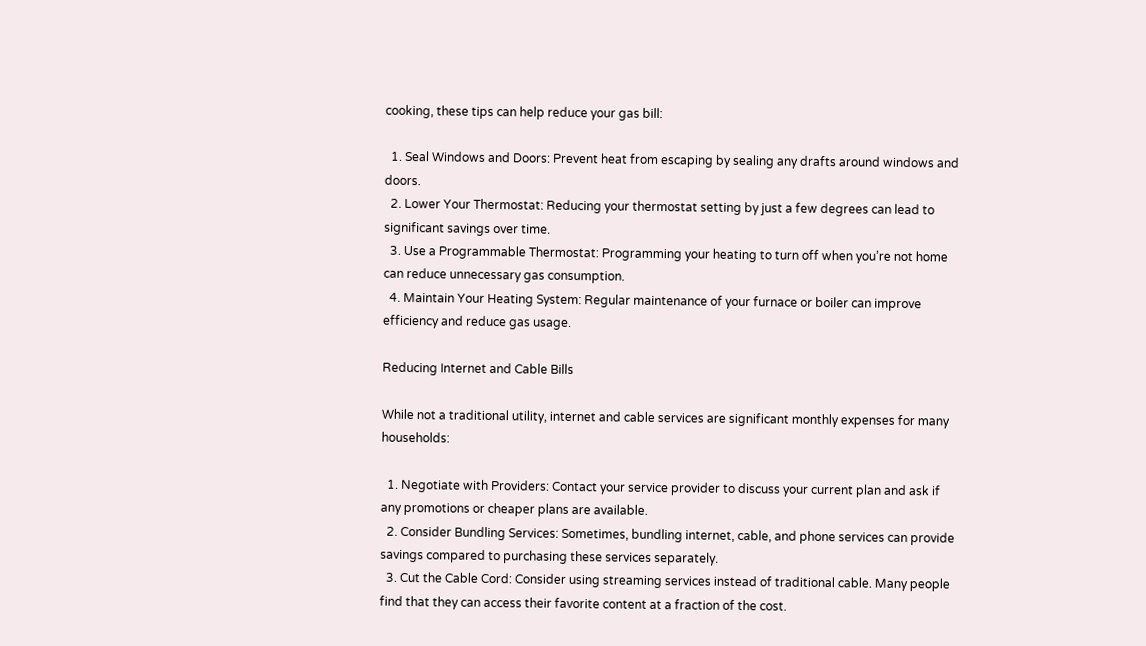cooking, these tips can help reduce your gas bill:

  1. Seal Windows and Doors: Prevent heat from escaping by sealing any drafts around windows and doors.
  2. Lower Your Thermostat: Reducing your thermostat setting by just a few degrees can lead to significant savings over time.
  3. Use a Programmable Thermostat: Programming your heating to turn off when you’re not home can reduce unnecessary gas consumption.
  4. Maintain Your Heating System: Regular maintenance of your furnace or boiler can improve efficiency and reduce gas usage.

Reducing Internet and Cable Bills

While not a traditional utility, internet and cable services are significant monthly expenses for many households:

  1. Negotiate with Providers: Contact your service provider to discuss your current plan and ask if any promotions or cheaper plans are available.
  2. Consider Bundling Services: Sometimes, bundling internet, cable, and phone services can provide savings compared to purchasing these services separately.
  3. Cut the Cable Cord: Consider using streaming services instead of traditional cable. Many people find that they can access their favorite content at a fraction of the cost.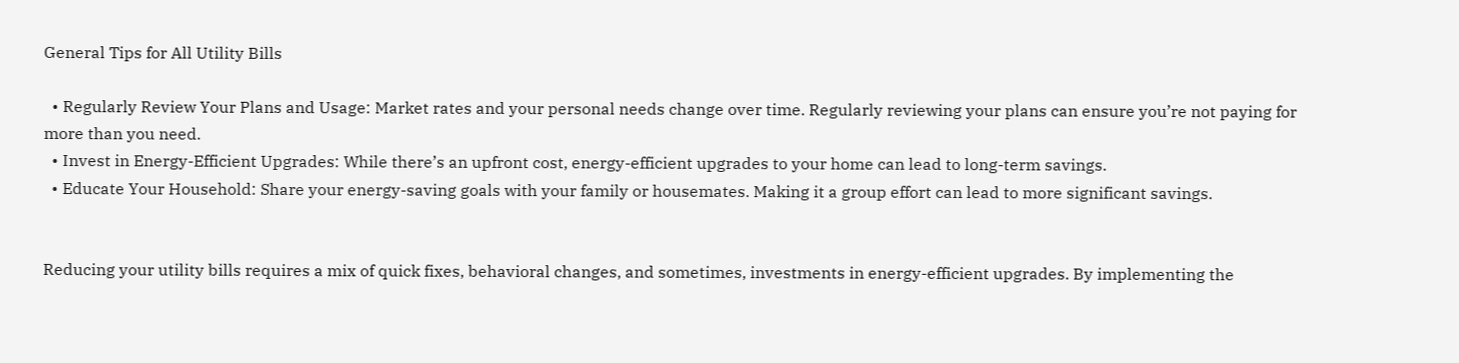General Tips for All Utility Bills

  • Regularly Review Your Plans and Usage: Market rates and your personal needs change over time. Regularly reviewing your plans can ensure you’re not paying for more than you need.
  • Invest in Energy-Efficient Upgrades: While there’s an upfront cost, energy-efficient upgrades to your home can lead to long-term savings.
  • Educate Your Household: Share your energy-saving goals with your family or housemates. Making it a group effort can lead to more significant savings.


Reducing your utility bills requires a mix of quick fixes, behavioral changes, and sometimes, investments in energy-efficient upgrades. By implementing the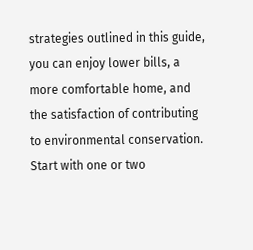strategies outlined in this guide, you can enjoy lower bills, a more comfortable home, and the satisfaction of contributing to environmental conservation. Start with one or two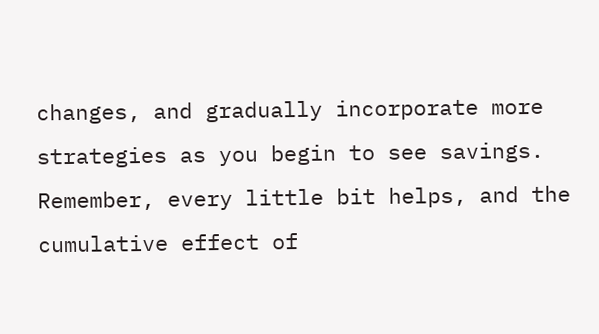changes, and gradually incorporate more strategies as you begin to see savings. Remember, every little bit helps, and the cumulative effect of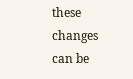these changes can be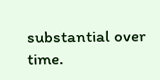substantial over time.